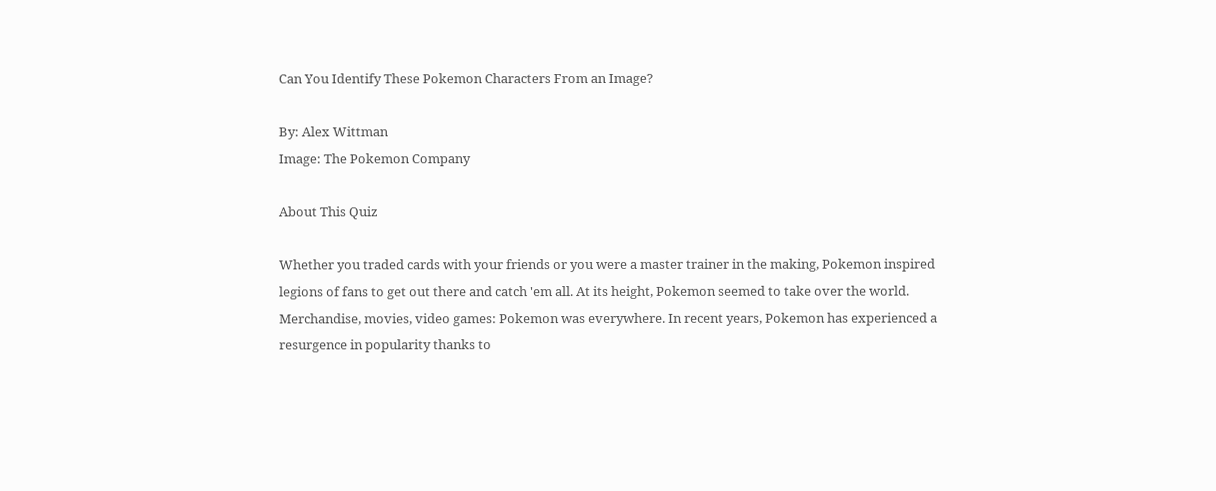Can You Identify These Pokemon Characters From an Image?

By: Alex Wittman
Image: The Pokemon Company

About This Quiz

Whether you traded cards with your friends or you were a master trainer in the making, Pokemon inspired legions of fans to get out there and catch 'em all. At its height, Pokemon seemed to take over the world. Merchandise, movies, video games: Pokemon was everywhere. In recent years, Pokemon has experienced a resurgence in popularity thanks to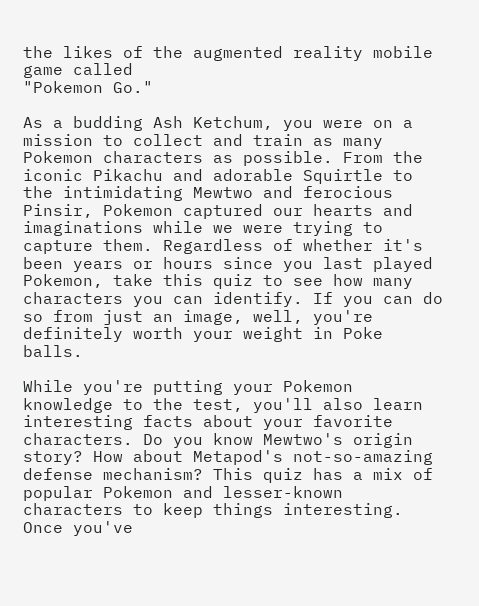the likes of the augmented reality mobile game called
"Pokemon Go."

As a budding Ash Ketchum, you were on a mission to collect and train as many Pokemon characters as possible. From the iconic Pikachu and adorable Squirtle to the intimidating Mewtwo and ferocious Pinsir, Pokemon captured our hearts and imaginations while we were trying to capture them. Regardless of whether it's been years or hours since you last played Pokemon, take this quiz to see how many characters you can identify. If you can do so from just an image, well, you're definitely worth your weight in Poke balls.

While you're putting your Pokemon knowledge to the test, you'll also learn interesting facts about your favorite characters. Do you know Mewtwo's origin story? How about Metapod's not-so-amazing defense mechanism? This quiz has a mix of popular Pokemon and lesser-known characters to keep things interesting. Once you've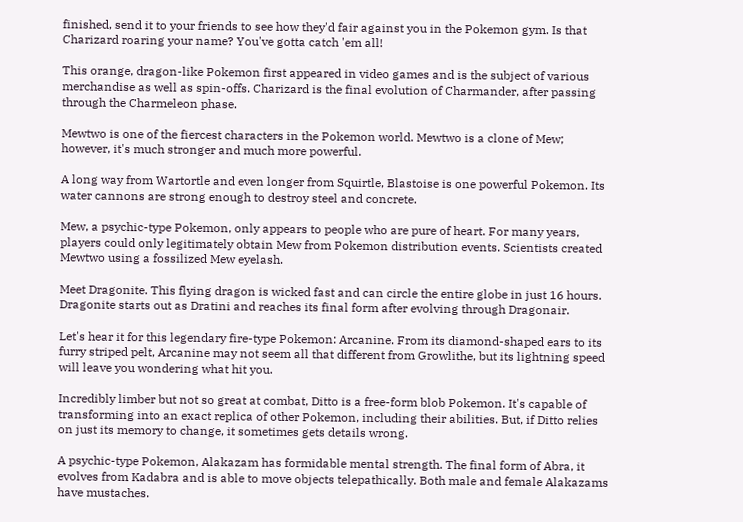finished, send it to your friends to see how they'd fair against you in the Pokemon gym. Is that Charizard roaring your name? You've gotta catch 'em all!

This orange, dragon-like Pokemon first appeared in video games and is the subject of various merchandise as well as spin-offs. Charizard is the final evolution of Charmander, after passing through the Charmeleon phase.

Mewtwo is one of the fiercest characters in the Pokemon world. Mewtwo is a clone of Mew; however, it's much stronger and much more powerful.

A long way from Wartortle and even longer from Squirtle, Blastoise is one powerful Pokemon. Its water cannons are strong enough to destroy steel and concrete.

Mew, a psychic-type Pokemon, only appears to people who are pure of heart. For many years, players could only legitimately obtain Mew from Pokemon distribution events. Scientists created Mewtwo using a fossilized Mew eyelash.

Meet Dragonite. This flying dragon is wicked fast and can circle the entire globe in just 16 hours. Dragonite starts out as Dratini and reaches its final form after evolving through Dragonair.

Let's hear it for this legendary fire-type Pokemon: Arcanine. From its diamond-shaped ears to its furry striped pelt, Arcanine may not seem all that different from Growlithe, but its lightning speed will leave you wondering what hit you.

Incredibly limber but not so great at combat, Ditto is a free-form blob Pokemon. It's capable of transforming into an exact replica of other Pokemon, including their abilities. But, if Ditto relies on just its memory to change, it sometimes gets details wrong.

A psychic-type Pokemon, Alakazam has formidable mental strength. The final form of Abra, it evolves from Kadabra and is able to move objects telepathically. Both male and female Alakazams have mustaches.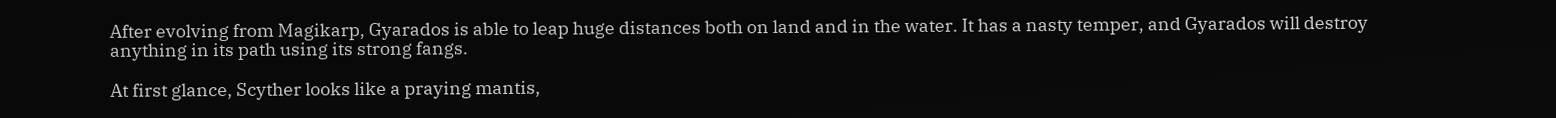After evolving from Magikarp, Gyarados is able to leap huge distances both on land and in the water. It has a nasty temper, and Gyarados will destroy anything in its path using its strong fangs.

At first glance, Scyther looks like a praying mantis,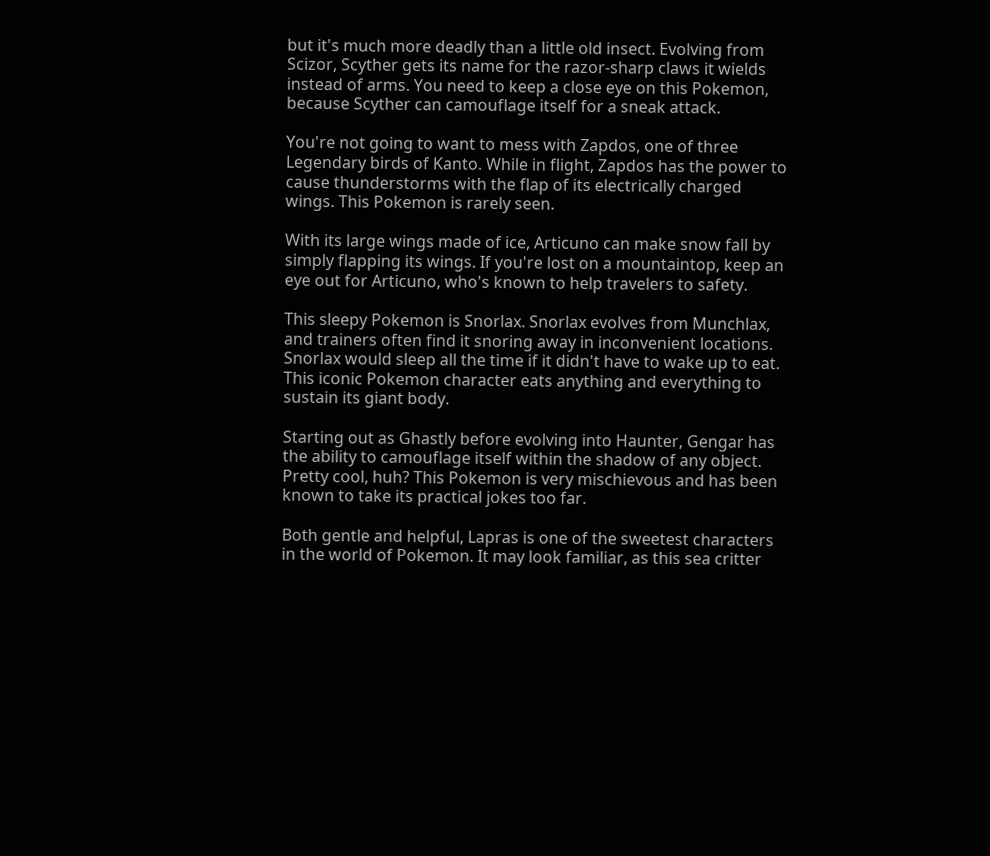but it's much more deadly than a little old insect. Evolving from Scizor, Scyther gets its name for the razor-sharp claws it wields instead of arms. You need to keep a close eye on this Pokemon, because Scyther can camouflage itself for a sneak attack.

You're not going to want to mess with Zapdos, one of three Legendary birds of Kanto. While in flight, Zapdos has the power to cause thunderstorms with the flap of its electrically charged wings. This Pokemon is rarely seen.

With its large wings made of ice, Articuno can make snow fall by simply flapping its wings. If you're lost on a mountaintop, keep an eye out for Articuno, who's known to help travelers to safety.

This sleepy Pokemon is Snorlax. Snorlax evolves from Munchlax, and trainers often find it snoring away in inconvenient locations. Snorlax would sleep all the time if it didn't have to wake up to eat. This iconic Pokemon character eats anything and everything to sustain its giant body.

Starting out as Ghastly before evolving into Haunter, Gengar has the ability to camouflage itself within the shadow of any object. Pretty cool, huh? This Pokemon is very mischievous and has been known to take its practical jokes too far.

Both gentle and helpful, Lapras is one of the sweetest characters in the world of Pokemon. It may look familiar, as this sea critter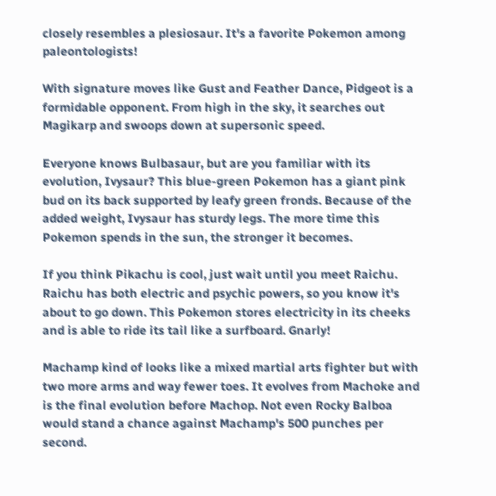closely resembles a plesiosaur. It's a favorite Pokemon among paleontologists!

With signature moves like Gust and Feather Dance, Pidgeot is a formidable opponent. From high in the sky, it searches out Magikarp and swoops down at supersonic speed.

Everyone knows Bulbasaur, but are you familiar with its evolution, Ivysaur? This blue-green Pokemon has a giant pink bud on its back supported by leafy green fronds. Because of the added weight, Ivysaur has sturdy legs. The more time this Pokemon spends in the sun, the stronger it becomes.

If you think Pikachu is cool, just wait until you meet Raichu. Raichu has both electric and psychic powers, so you know it's about to go down. This Pokemon stores electricity in its cheeks and is able to ride its tail like a surfboard. Gnarly!

Machamp kind of looks like a mixed martial arts fighter but with two more arms and way fewer toes. It evolves from Machoke and is the final evolution before Machop. Not even Rocky Balboa would stand a chance against Machamp's 500 punches per second.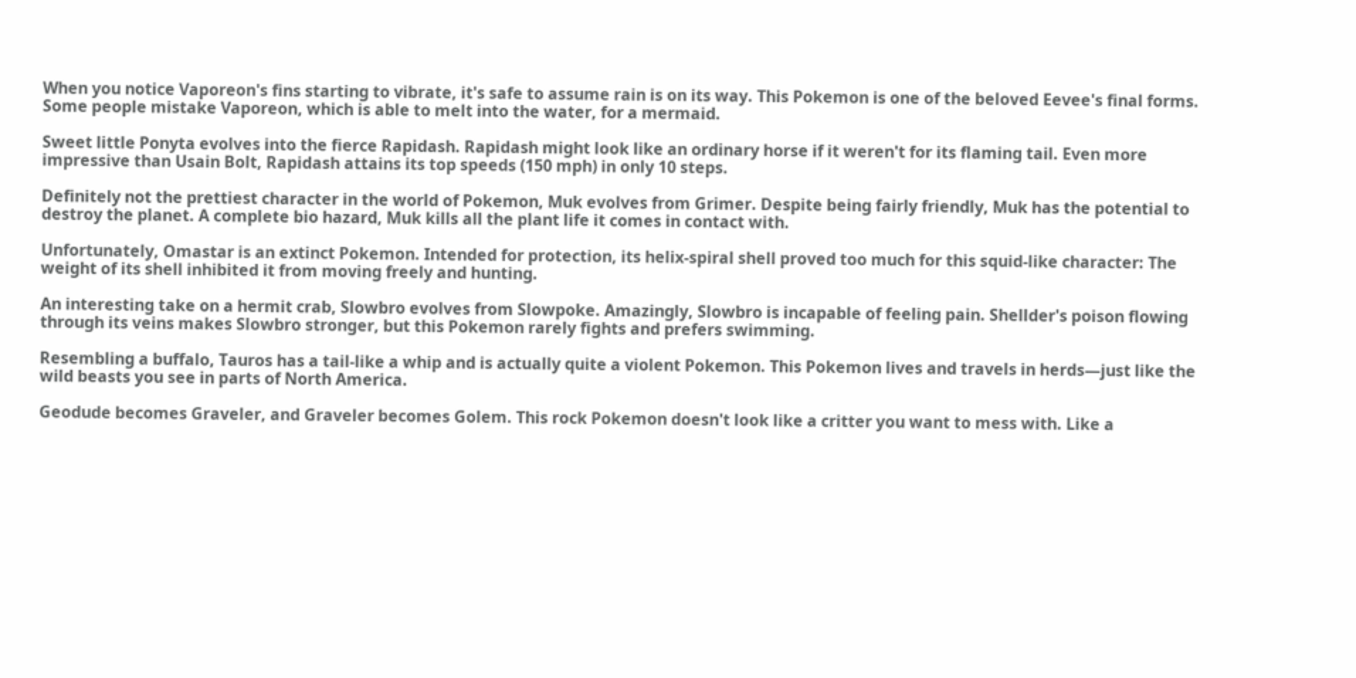When you notice Vaporeon's fins starting to vibrate, it's safe to assume rain is on its way. This Pokemon is one of the beloved Eevee's final forms. Some people mistake Vaporeon, which is able to melt into the water, for a mermaid.

Sweet little Ponyta evolves into the fierce Rapidash. Rapidash might look like an ordinary horse if it weren't for its flaming tail. Even more impressive than Usain Bolt, Rapidash attains its top speeds (150 mph) in only 10 steps.

Definitely not the prettiest character in the world of Pokemon, Muk evolves from Grimer. Despite being fairly friendly, Muk has the potential to destroy the planet. A complete bio hazard, Muk kills all the plant life it comes in contact with.

Unfortunately, Omastar is an extinct Pokemon. Intended for protection, its helix-spiral shell proved too much for this squid-like character: The weight of its shell inhibited it from moving freely and hunting.

An interesting take on a hermit crab, Slowbro evolves from Slowpoke. Amazingly, Slowbro is incapable of feeling pain. Shellder's poison flowing through its veins makes Slowbro stronger, but this Pokemon rarely fights and prefers swimming.

Resembling a buffalo, Tauros has a tail-like a whip and is actually quite a violent Pokemon. This Pokemon lives and travels in herds—just like the wild beasts you see in parts of North America.

Geodude becomes Graveler, and Graveler becomes Golem. This rock Pokemon doesn't look like a critter you want to mess with. Like a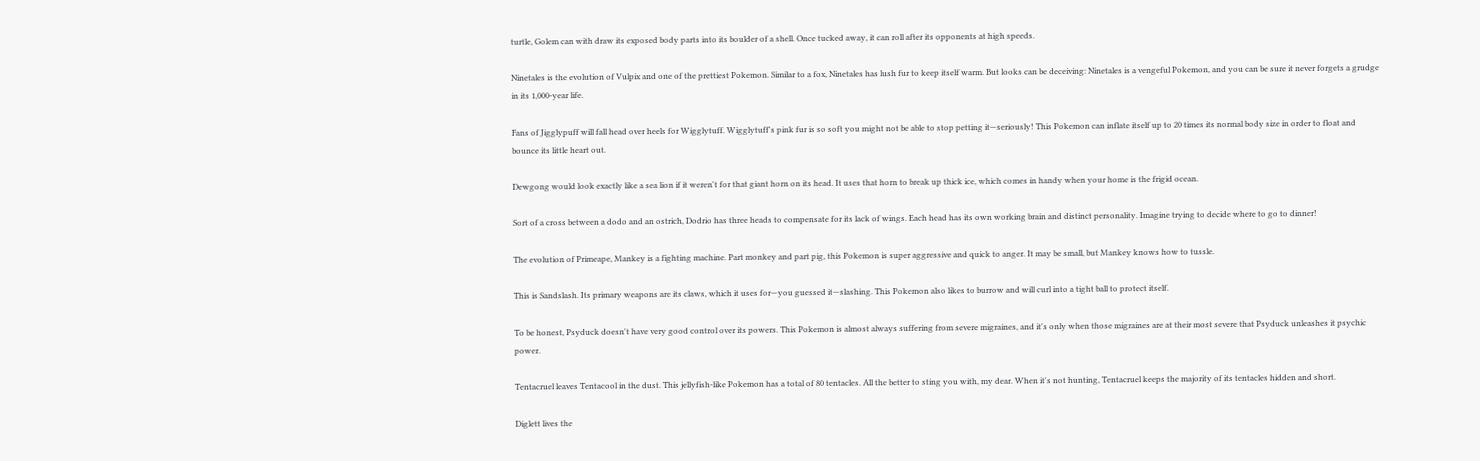turtle, Golem can with draw its exposed body parts into its boulder of a shell. Once tucked away, it can roll after its opponents at high speeds.

Ninetales is the evolution of Vulpix and one of the prettiest Pokemon. Similar to a fox, Ninetales has lush fur to keep itself warm. But looks can be deceiving: Ninetales is a vengeful Pokemon, and you can be sure it never forgets a grudge in its 1,000-year life.

Fans of Jigglypuff will fall head over heels for Wigglytuff. Wigglytuff's pink fur is so soft you might not be able to stop petting it—seriously! This Pokemon can inflate itself up to 20 times its normal body size in order to float and bounce its little heart out.

Dewgong would look exactly like a sea lion if it weren't for that giant horn on its head. It uses that horn to break up thick ice, which comes in handy when your home is the frigid ocean.

Sort of a cross between a dodo and an ostrich, Dodrio has three heads to compensate for its lack of wings. Each head has its own working brain and distinct personality. Imagine trying to decide where to go to dinner!

The evolution of Primeape, Mankey is a fighting machine. Part monkey and part pig, this Pokemon is super aggressive and quick to anger. It may be small, but Mankey knows how to tussle.

This is Sandslash. Its primary weapons are its claws, which it uses for—you guessed it—slashing. This Pokemon also likes to burrow and will curl into a tight ball to protect itself.

To be honest, Psyduck doesn't have very good control over its powers. This Pokemon is almost always suffering from severe migraines, and it's only when those migraines are at their most severe that Psyduck unleashes it psychic power.

Tentacruel leaves Tentacool in the dust. This jellyfish-like Pokemon has a total of 80 tentacles. All the better to sting you with, my dear. When it's not hunting, Tentacruel keeps the majority of its tentacles hidden and short.

Diglett lives the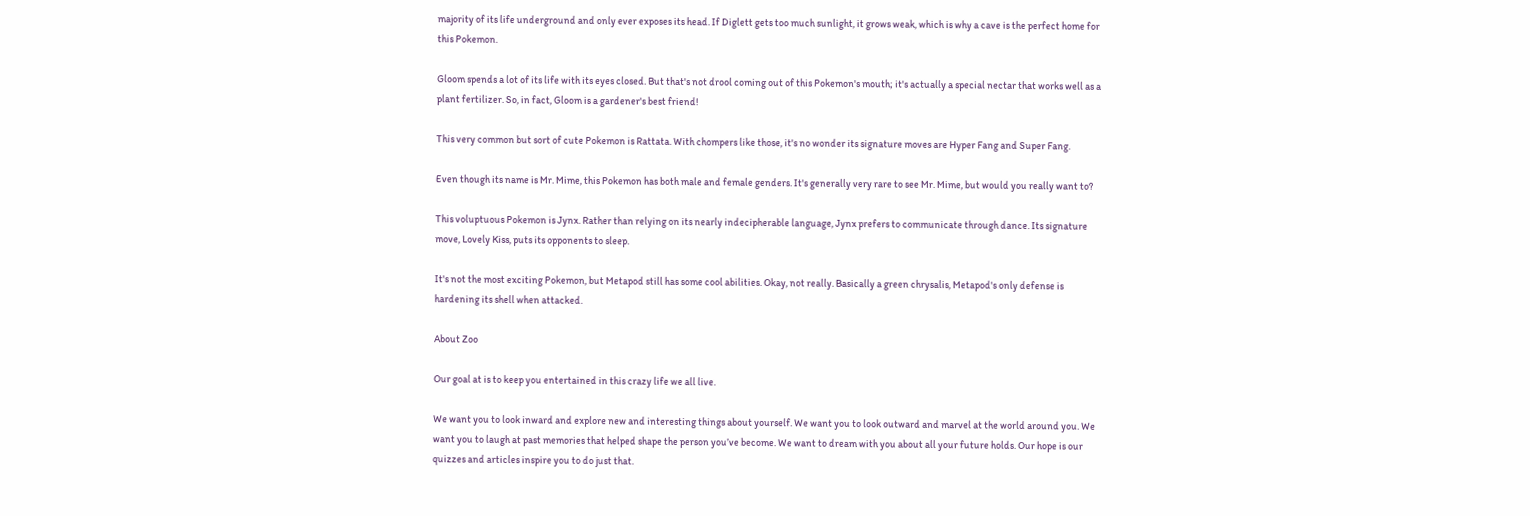majority of its life underground and only ever exposes its head. If Diglett gets too much sunlight, it grows weak, which is why a cave is the perfect home for this Pokemon.

Gloom spends a lot of its life with its eyes closed. But that's not drool coming out of this Pokemon's mouth; it's actually a special nectar that works well as a plant fertilizer. So, in fact, Gloom is a gardener's best friend!

This very common but sort of cute Pokemon is Rattata. With chompers like those, it's no wonder its signature moves are Hyper Fang and Super Fang.

Even though its name is Mr. Mime, this Pokemon has both male and female genders. It's generally very rare to see Mr. Mime, but would you really want to?

This voluptuous Pokemon is Jynx. Rather than relying on its nearly indecipherable language, Jynx prefers to communicate through dance. Its signature move, Lovely Kiss, puts its opponents to sleep.

It's not the most exciting Pokemon, but Metapod still has some cool abilities. Okay, not really. Basically a green chrysalis, Metapod's only defense is hardening its shell when attacked.

About Zoo

Our goal at is to keep you entertained in this crazy life we all live.

We want you to look inward and explore new and interesting things about yourself. We want you to look outward and marvel at the world around you. We want you to laugh at past memories that helped shape the person you’ve become. We want to dream with you about all your future holds. Our hope is our quizzes and articles inspire you to do just that.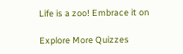Life is a zoo! Embrace it on

Explore More Quizzes